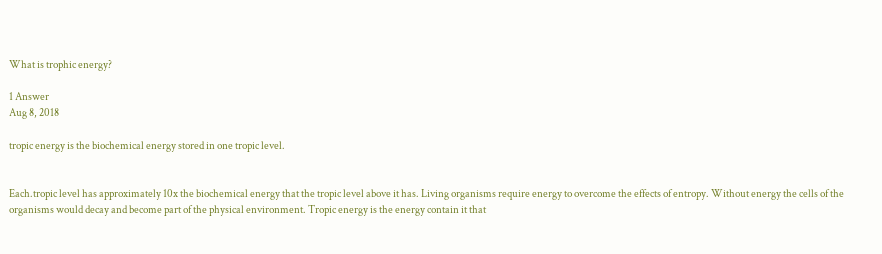What is trophic energy?

1 Answer
Aug 8, 2018

tropic energy is the biochemical energy stored in one tropic level.


Each.tropic level has approximately 10x the biochemical energy that the tropic level above it has. Living organisms require energy to overcome the effects of entropy. Without energy the cells of the organisms would decay and become part of the physical environment. Tropic energy is the energy contain it that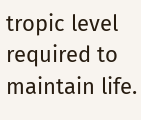tropic level required to maintain life.